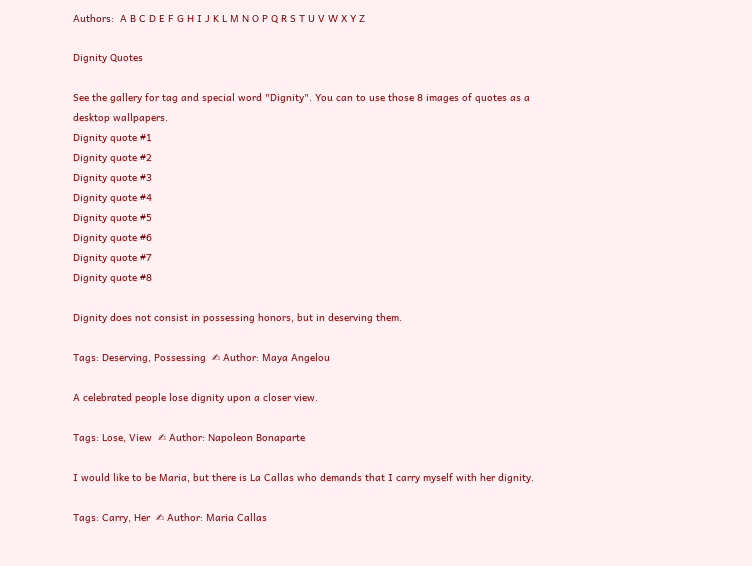Authors:  A B C D E F G H I J K L M N O P Q R S T U V W X Y Z

Dignity Quotes

See the gallery for tag and special word "Dignity". You can to use those 8 images of quotes as a desktop wallpapers.
Dignity quote #1
Dignity quote #2
Dignity quote #3
Dignity quote #4
Dignity quote #5
Dignity quote #6
Dignity quote #7
Dignity quote #8

Dignity does not consist in possessing honors, but in deserving them.

Tags: Deserving, Possessing  ✍ Author: Maya Angelou

A celebrated people lose dignity upon a closer view.

Tags: Lose, View  ✍ Author: Napoleon Bonaparte

I would like to be Maria, but there is La Callas who demands that I carry myself with her dignity.

Tags: Carry, Her  ✍ Author: Maria Callas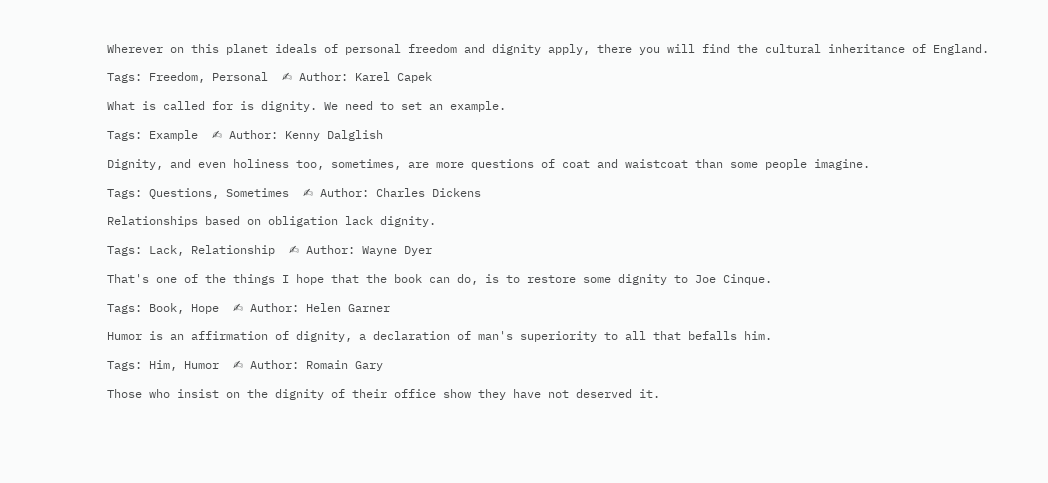Wherever on this planet ideals of personal freedom and dignity apply, there you will find the cultural inheritance of England.

Tags: Freedom, Personal  ✍ Author: Karel Capek

What is called for is dignity. We need to set an example.

Tags: Example  ✍ Author: Kenny Dalglish

Dignity, and even holiness too, sometimes, are more questions of coat and waistcoat than some people imagine.

Tags: Questions, Sometimes  ✍ Author: Charles Dickens

Relationships based on obligation lack dignity.

Tags: Lack, Relationship  ✍ Author: Wayne Dyer

That's one of the things I hope that the book can do, is to restore some dignity to Joe Cinque.

Tags: Book, Hope  ✍ Author: Helen Garner

Humor is an affirmation of dignity, a declaration of man's superiority to all that befalls him.

Tags: Him, Humor  ✍ Author: Romain Gary

Those who insist on the dignity of their office show they have not deserved it.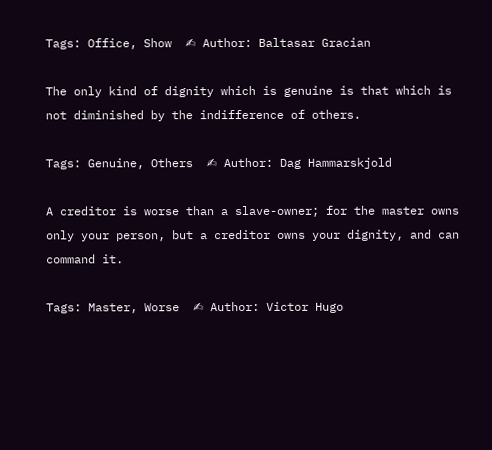Tags: Office, Show  ✍ Author: Baltasar Gracian

The only kind of dignity which is genuine is that which is not diminished by the indifference of others.

Tags: Genuine, Others  ✍ Author: Dag Hammarskjold

A creditor is worse than a slave-owner; for the master owns only your person, but a creditor owns your dignity, and can command it.

Tags: Master, Worse  ✍ Author: Victor Hugo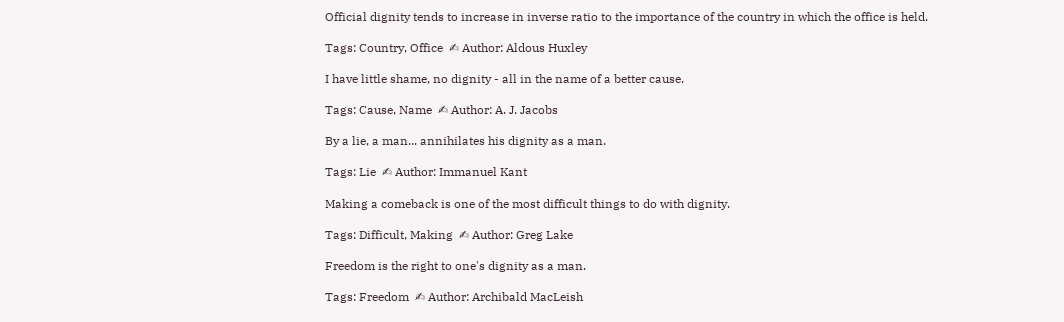Official dignity tends to increase in inverse ratio to the importance of the country in which the office is held.

Tags: Country, Office  ✍ Author: Aldous Huxley

I have little shame, no dignity - all in the name of a better cause.

Tags: Cause, Name  ✍ Author: A. J. Jacobs

By a lie, a man... annihilates his dignity as a man.

Tags: Lie  ✍ Author: Immanuel Kant

Making a comeback is one of the most difficult things to do with dignity.

Tags: Difficult, Making  ✍ Author: Greg Lake

Freedom is the right to one's dignity as a man.

Tags: Freedom  ✍ Author: Archibald MacLeish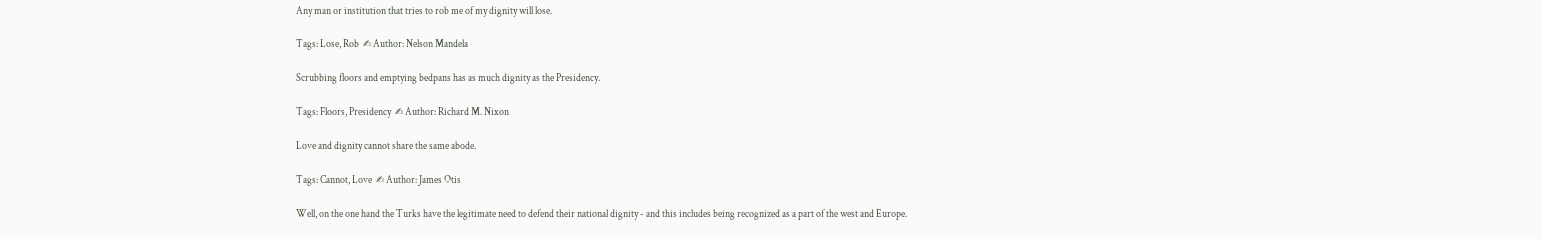Any man or institution that tries to rob me of my dignity will lose.

Tags: Lose, Rob  ✍ Author: Nelson Mandela

Scrubbing floors and emptying bedpans has as much dignity as the Presidency.

Tags: Floors, Presidency  ✍ Author: Richard M. Nixon

Love and dignity cannot share the same abode.

Tags: Cannot, Love  ✍ Author: James Otis

Well, on the one hand the Turks have the legitimate need to defend their national dignity - and this includes being recognized as a part of the west and Europe.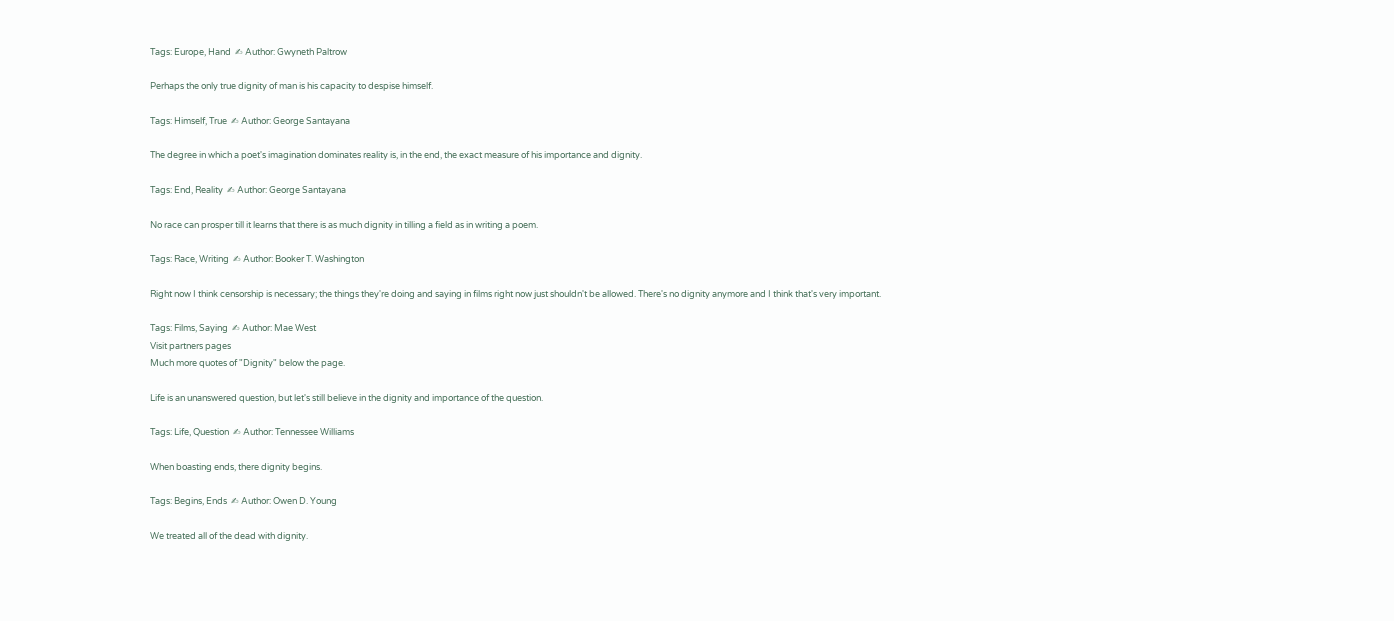Tags: Europe, Hand  ✍ Author: Gwyneth Paltrow

Perhaps the only true dignity of man is his capacity to despise himself.

Tags: Himself, True  ✍ Author: George Santayana

The degree in which a poet's imagination dominates reality is, in the end, the exact measure of his importance and dignity.

Tags: End, Reality  ✍ Author: George Santayana

No race can prosper till it learns that there is as much dignity in tilling a field as in writing a poem.

Tags: Race, Writing  ✍ Author: Booker T. Washington

Right now I think censorship is necessary; the things they're doing and saying in films right now just shouldn't be allowed. There's no dignity anymore and I think that's very important.

Tags: Films, Saying  ✍ Author: Mae West
Visit partners pages
Much more quotes of "Dignity" below the page.

Life is an unanswered question, but let's still believe in the dignity and importance of the question.

Tags: Life, Question  ✍ Author: Tennessee Williams

When boasting ends, there dignity begins.

Tags: Begins, Ends  ✍ Author: Owen D. Young

We treated all of the dead with dignity.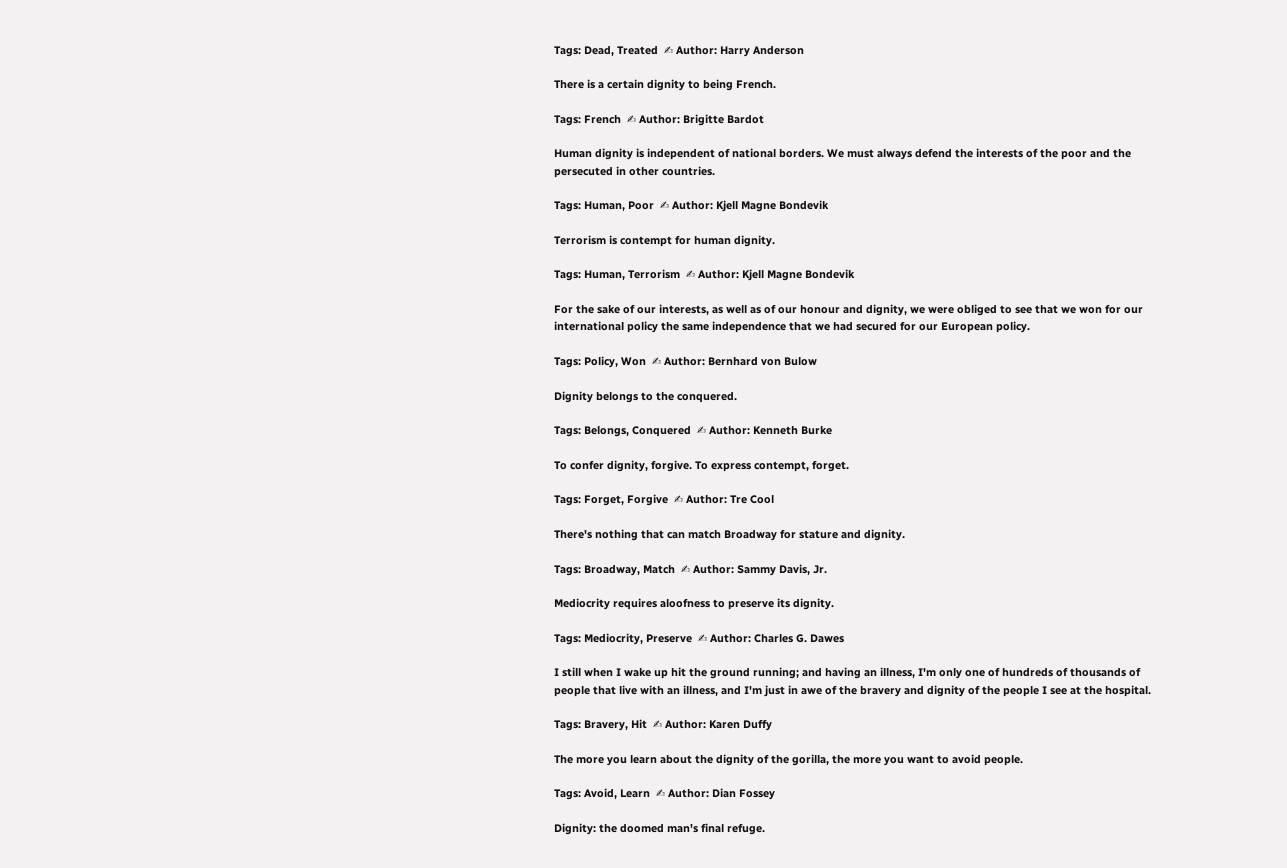Tags: Dead, Treated  ✍ Author: Harry Anderson

There is a certain dignity to being French.

Tags: French  ✍ Author: Brigitte Bardot

Human dignity is independent of national borders. We must always defend the interests of the poor and the persecuted in other countries.

Tags: Human, Poor  ✍ Author: Kjell Magne Bondevik

Terrorism is contempt for human dignity.

Tags: Human, Terrorism  ✍ Author: Kjell Magne Bondevik

For the sake of our interests, as well as of our honour and dignity, we were obliged to see that we won for our international policy the same independence that we had secured for our European policy.

Tags: Policy, Won  ✍ Author: Bernhard von Bulow

Dignity belongs to the conquered.

Tags: Belongs, Conquered  ✍ Author: Kenneth Burke

To confer dignity, forgive. To express contempt, forget.

Tags: Forget, Forgive  ✍ Author: Tre Cool

There's nothing that can match Broadway for stature and dignity.

Tags: Broadway, Match  ✍ Author: Sammy Davis, Jr.

Mediocrity requires aloofness to preserve its dignity.

Tags: Mediocrity, Preserve  ✍ Author: Charles G. Dawes

I still when I wake up hit the ground running; and having an illness, I'm only one of hundreds of thousands of people that live with an illness, and I'm just in awe of the bravery and dignity of the people I see at the hospital.

Tags: Bravery, Hit  ✍ Author: Karen Duffy

The more you learn about the dignity of the gorilla, the more you want to avoid people.

Tags: Avoid, Learn  ✍ Author: Dian Fossey

Dignity: the doomed man's final refuge.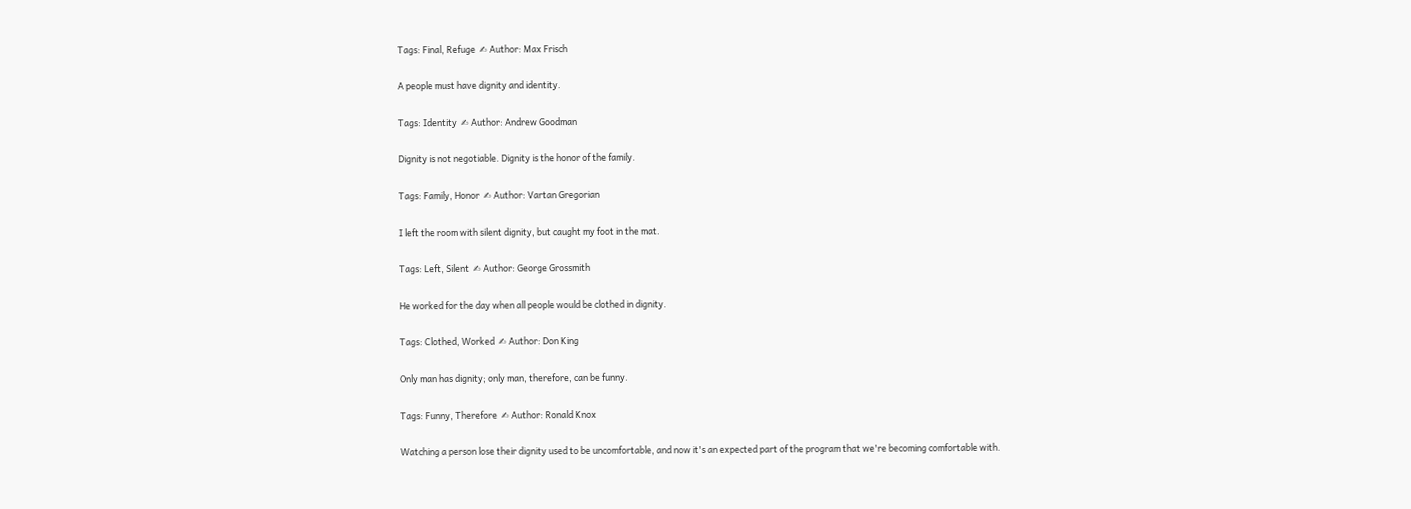Tags: Final, Refuge  ✍ Author: Max Frisch

A people must have dignity and identity.

Tags: Identity  ✍ Author: Andrew Goodman

Dignity is not negotiable. Dignity is the honor of the family.

Tags: Family, Honor  ✍ Author: Vartan Gregorian

I left the room with silent dignity, but caught my foot in the mat.

Tags: Left, Silent  ✍ Author: George Grossmith

He worked for the day when all people would be clothed in dignity.

Tags: Clothed, Worked  ✍ Author: Don King

Only man has dignity; only man, therefore, can be funny.

Tags: Funny, Therefore  ✍ Author: Ronald Knox

Watching a person lose their dignity used to be uncomfortable, and now it's an expected part of the program that we're becoming comfortable with.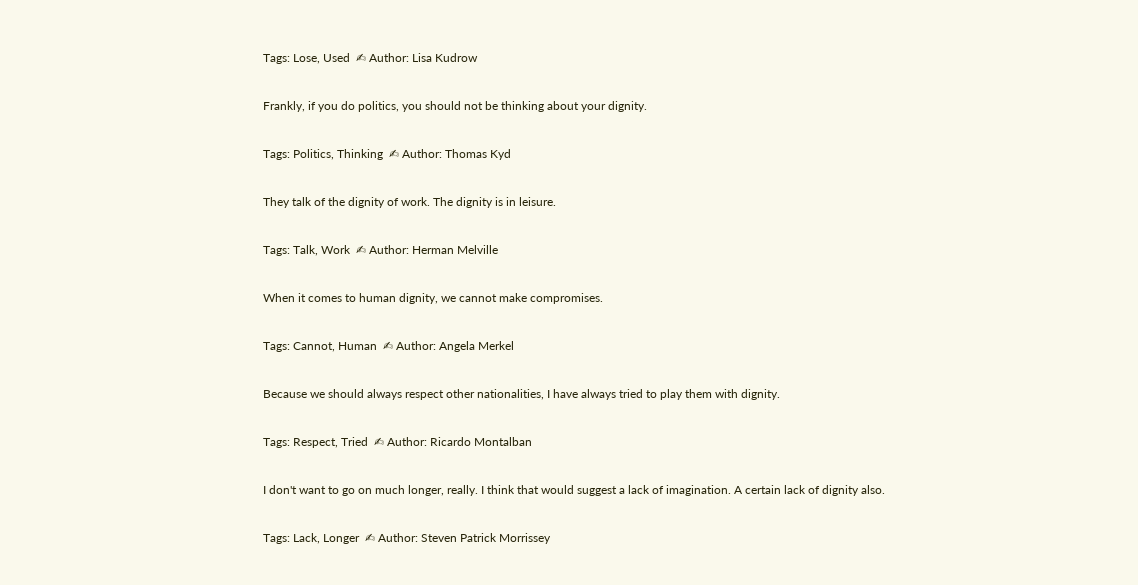Tags: Lose, Used  ✍ Author: Lisa Kudrow

Frankly, if you do politics, you should not be thinking about your dignity.

Tags: Politics, Thinking  ✍ Author: Thomas Kyd

They talk of the dignity of work. The dignity is in leisure.

Tags: Talk, Work  ✍ Author: Herman Melville

When it comes to human dignity, we cannot make compromises.

Tags: Cannot, Human  ✍ Author: Angela Merkel

Because we should always respect other nationalities, I have always tried to play them with dignity.

Tags: Respect, Tried  ✍ Author: Ricardo Montalban

I don't want to go on much longer, really. I think that would suggest a lack of imagination. A certain lack of dignity also.

Tags: Lack, Longer  ✍ Author: Steven Patrick Morrissey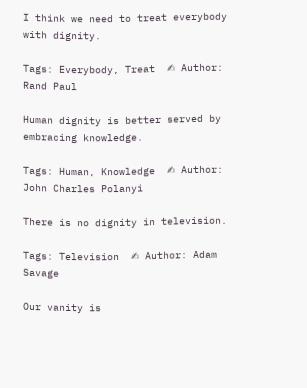I think we need to treat everybody with dignity.

Tags: Everybody, Treat  ✍ Author: Rand Paul

Human dignity is better served by embracing knowledge.

Tags: Human, Knowledge  ✍ Author: John Charles Polanyi

There is no dignity in television.

Tags: Television  ✍ Author: Adam Savage

Our vanity is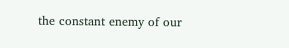the constant enemy of our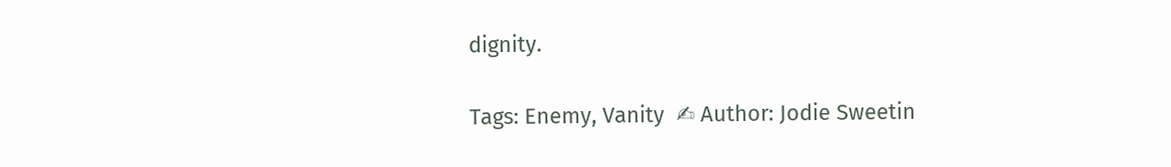dignity.

Tags: Enemy, Vanity  ✍ Author: Jodie Sweetin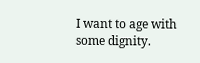I want to age with some dignity.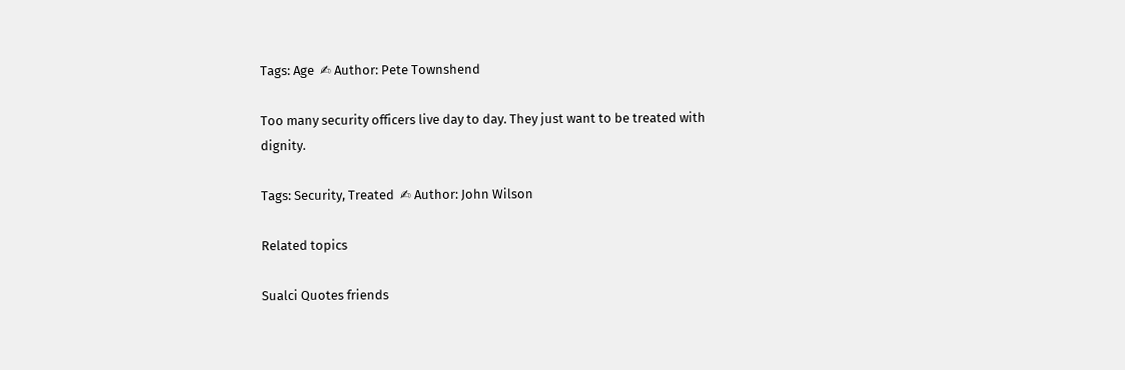Tags: Age  ✍ Author: Pete Townshend

Too many security officers live day to day. They just want to be treated with dignity.

Tags: Security, Treated  ✍ Author: John Wilson

Related topics

Sualci Quotes friends